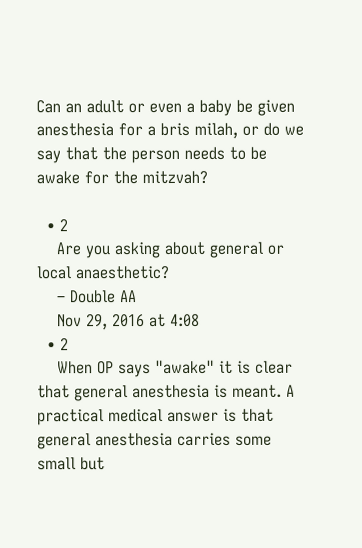Can an adult or even a baby be given anesthesia for a bris milah, or do we say that the person needs to be awake for the mitzvah?

  • 2
    Are you asking about general or local anaesthetic?
    – Double AA
    Nov 29, 2016 at 4:08
  • 2
    When OP says "awake" it is clear that general anesthesia is meant. A practical medical answer is that general anesthesia carries some small but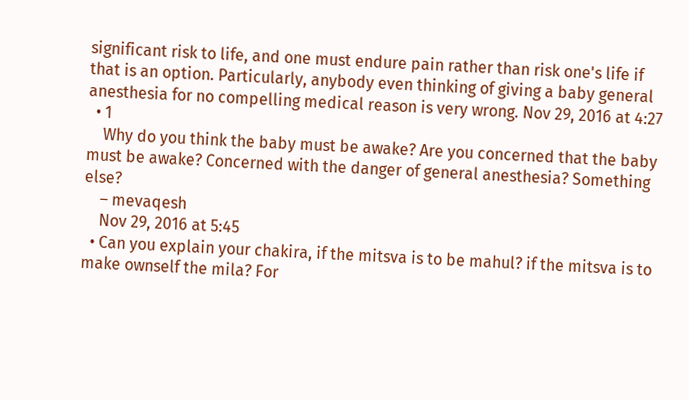significant risk to life, and one must endure pain rather than risk one's life if that is an option. Particularly, anybody even thinking of giving a baby general anesthesia for no compelling medical reason is very wrong. Nov 29, 2016 at 4:27
  • 1
    Why do you think the baby must be awake? Are you concerned that the baby must be awake? Concerned with the danger of general anesthesia? Something else?
    – mevaqesh
    Nov 29, 2016 at 5:45
  • Can you explain your chakira, if the mitsva is to be mahul? if the mitsva is to make ownself the mila? For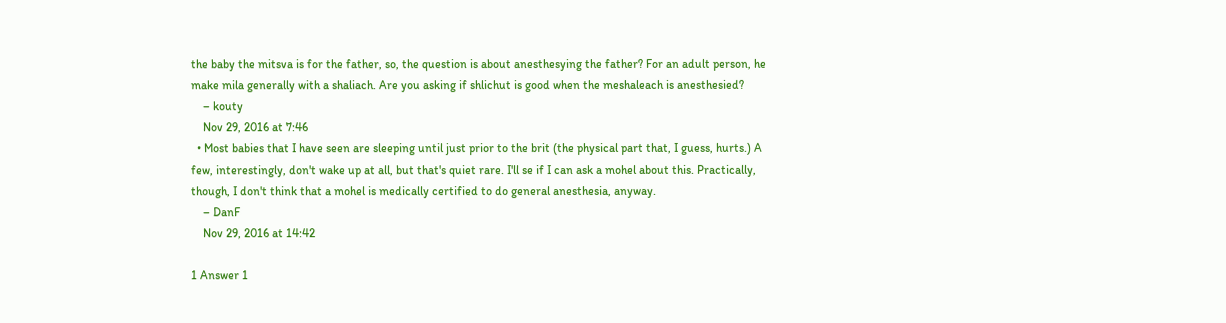the baby the mitsva is for the father, so, the question is about anesthesying the father? For an adult person, he make mila generally with a shaliach. Are you asking if shlichut is good when the meshaleach is anesthesied?
    – kouty
    Nov 29, 2016 at 7:46
  • Most babies that I have seen are sleeping until just prior to the brit (the physical part that, I guess, hurts.) A few, interestingly, don't wake up at all, but that's quiet rare. I'll se if I can ask a mohel about this. Practically, though, I don't think that a mohel is medically certified to do general anesthesia, anyway.
    – DanF
    Nov 29, 2016 at 14:42

1 Answer 1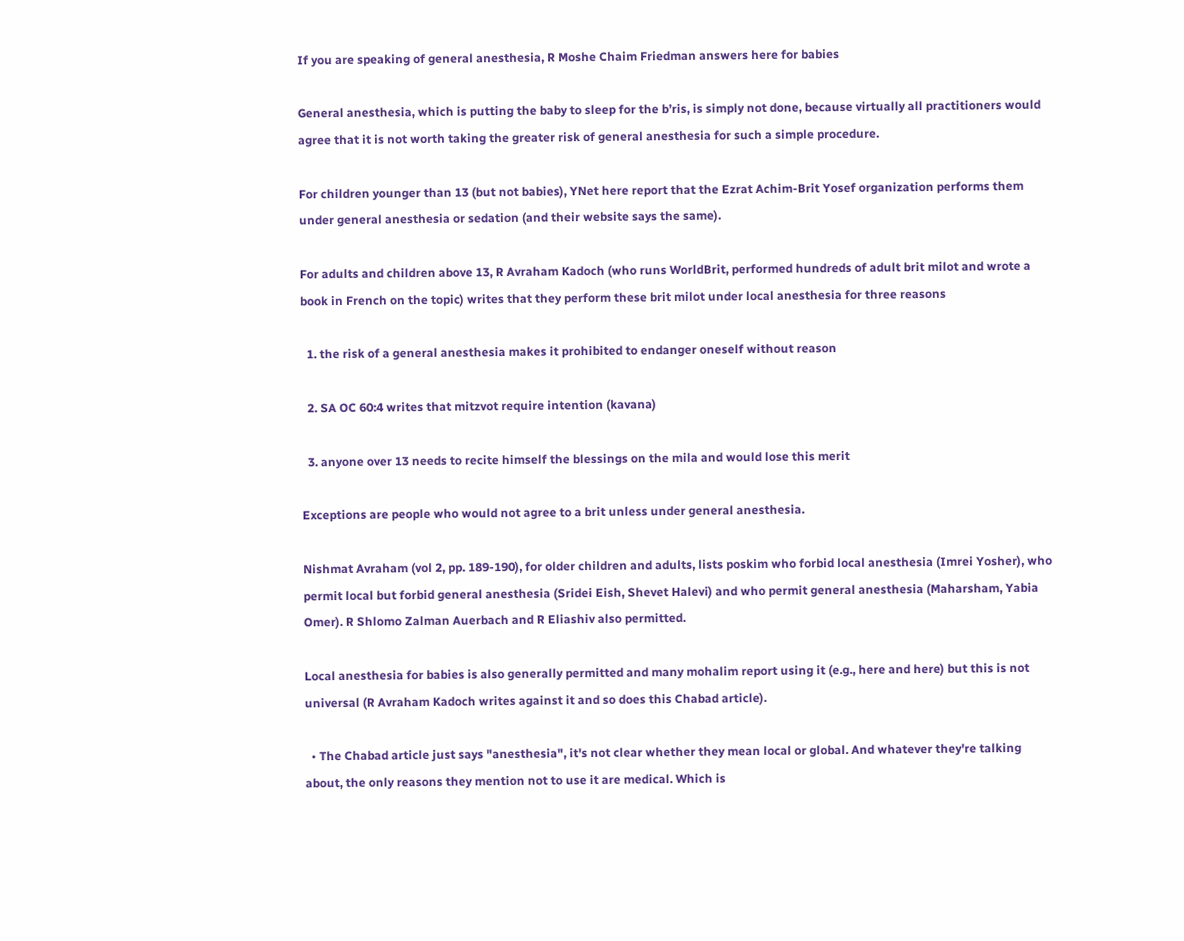If you are speaking of general anesthesia, R Moshe Chaim Friedman answers here for babies

General anesthesia, which is putting the baby to sleep for the b’ris, is simply not done, because virtually all practitioners would agree that it is not worth taking the greater risk of general anesthesia for such a simple procedure.

For children younger than 13 (but not babies), YNet here report that the Ezrat Achim-Brit Yosef organization performs them under general anesthesia or sedation (and their website says the same).

For adults and children above 13, R Avraham Kadoch (who runs WorldBrit, performed hundreds of adult brit milot and wrote a book in French on the topic) writes that they perform these brit milot under local anesthesia for three reasons

  1. the risk of a general anesthesia makes it prohibited to endanger oneself without reason

  2. SA OC 60:4 writes that mitzvot require intention (kavana)

  3. anyone over 13 needs to recite himself the blessings on the mila and would lose this merit

Exceptions are people who would not agree to a brit unless under general anesthesia.

Nishmat Avraham (vol 2, pp. 189-190), for older children and adults, lists poskim who forbid local anesthesia (Imrei Yosher), who permit local but forbid general anesthesia (Sridei Eish, Shevet Halevi) and who permit general anesthesia (Maharsham, Yabia Omer). R Shlomo Zalman Auerbach and R Eliashiv also permitted.

Local anesthesia for babies is also generally permitted and many mohalim report using it (e.g., here and here) but this is not universal (R Avraham Kadoch writes against it and so does this Chabad article).

  • The Chabad article just says "anesthesia", it's not clear whether they mean local or global. And whatever they're talking about, the only reasons they mention not to use it are medical. Which is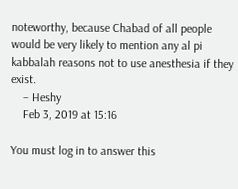noteworthy, because Chabad of all people would be very likely to mention any al pi kabbalah reasons not to use anesthesia if they exist.
    – Heshy
    Feb 3, 2019 at 15:16

You must log in to answer this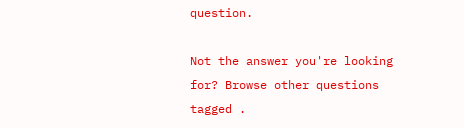question.

Not the answer you're looking for? Browse other questions tagged .